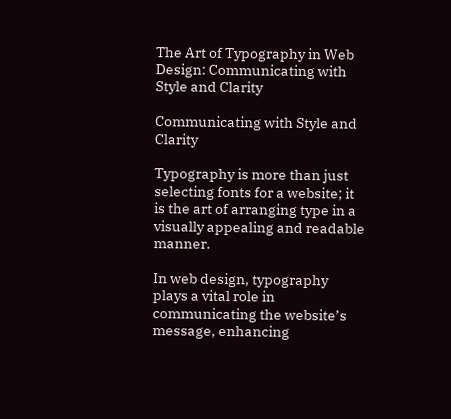The Art of Typography in Web Design: Communicating with Style and Clarity

Communicating with Style and Clarity

Typography is more than just selecting fonts for a website; it is the art of arranging type in a visually appealing and readable manner.

In web design, typography plays a vital role in communicating the website’s message, enhancing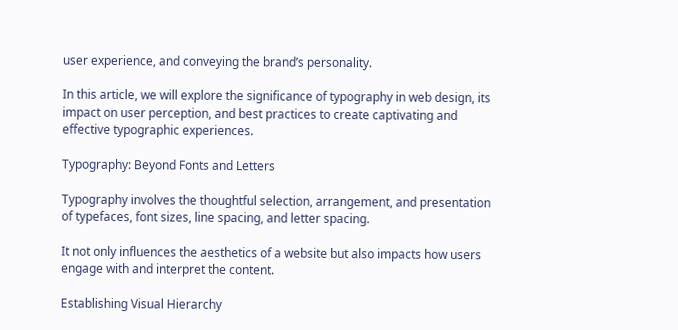user experience, and conveying the brand’s personality.

In this article, we will explore the significance of typography in web design, its impact on user perception, and best practices to create captivating and effective typographic experiences.

Typography: Beyond Fonts and Letters

Typography involves the thoughtful selection, arrangement, and presentation of typefaces, font sizes, line spacing, and letter spacing.

It not only influences the aesthetics of a website but also impacts how users engage with and interpret the content.

Establishing Visual Hierarchy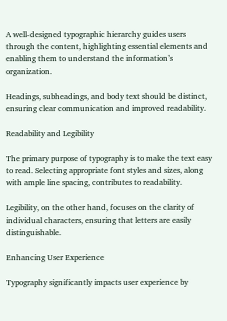A well-designed typographic hierarchy guides users through the content, highlighting essential elements and enabling them to understand the information’s organization.

Headings, subheadings, and body text should be distinct, ensuring clear communication and improved readability.

Readability and Legibility

The primary purpose of typography is to make the text easy to read. Selecting appropriate font styles and sizes, along with ample line spacing, contributes to readability.

Legibility, on the other hand, focuses on the clarity of individual characters, ensuring that letters are easily distinguishable.

Enhancing User Experience

Typography significantly impacts user experience by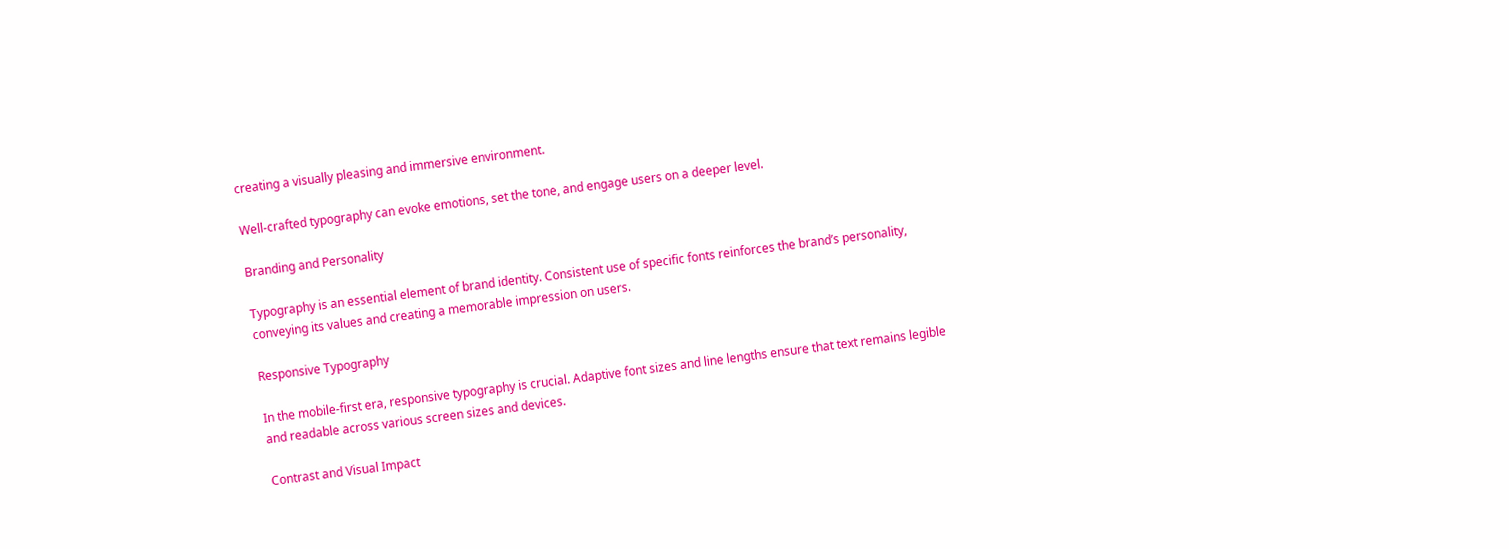creating a visually pleasing and immersive environment.

Well-crafted typography can evoke emotions, set the tone, and engage users on a deeper level.

Branding and Personality

Typography is an essential element of brand identity. Consistent use of specific fonts reinforces the brand’s personality, conveying its values and creating a memorable impression on users.

Responsive Typography

In the mobile-first era, responsive typography is crucial. Adaptive font sizes and line lengths ensure that text remains legible and readable across various screen sizes and devices.

Contrast and Visual Impact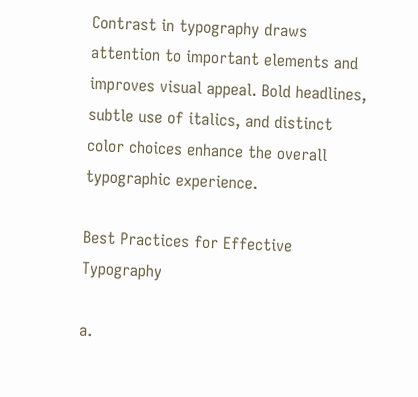Contrast in typography draws attention to important elements and improves visual appeal. Bold headlines, subtle use of italics, and distinct color choices enhance the overall typographic experience.

Best Practices for Effective Typography

a.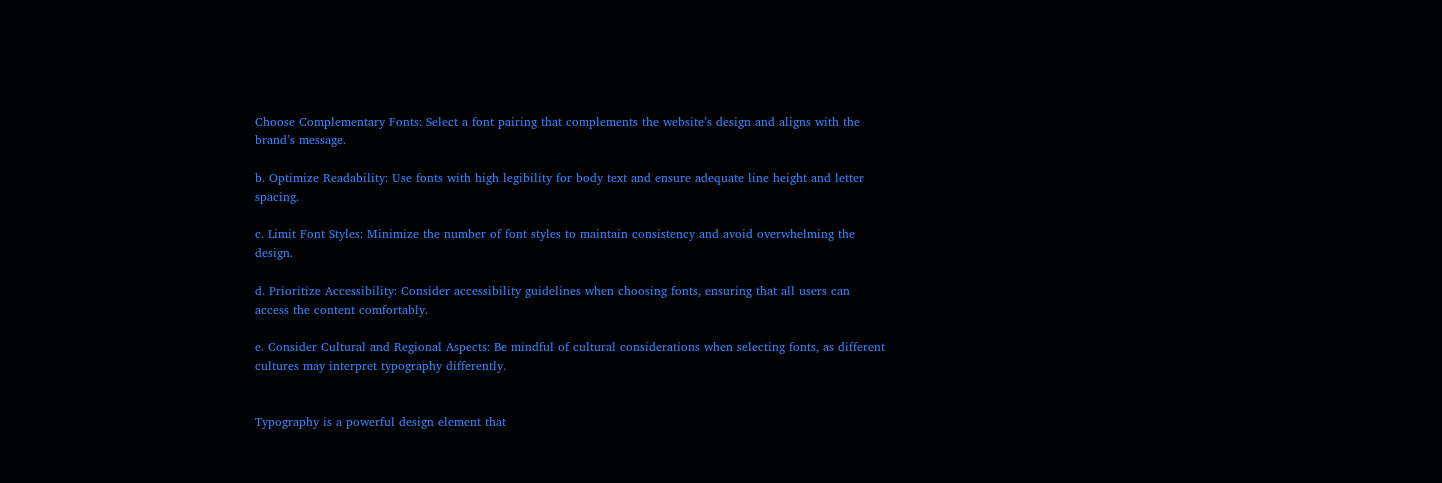Choose Complementary Fonts: Select a font pairing that complements the website’s design and aligns with the brand’s message.

b. Optimize Readability: Use fonts with high legibility for body text and ensure adequate line height and letter spacing.

c. Limit Font Styles: Minimize the number of font styles to maintain consistency and avoid overwhelming the design.

d. Prioritize Accessibility: Consider accessibility guidelines when choosing fonts, ensuring that all users can access the content comfortably.

e. Consider Cultural and Regional Aspects: Be mindful of cultural considerations when selecting fonts, as different cultures may interpret typography differently.


Typography is a powerful design element that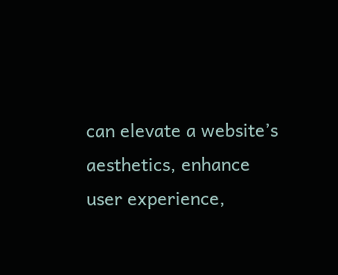can elevate a website’s aesthetics, enhance user experience,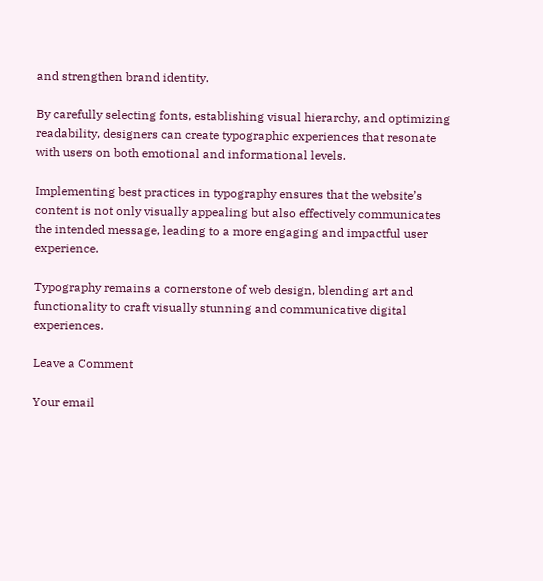and strengthen brand identity.

By carefully selecting fonts, establishing visual hierarchy, and optimizing readability, designers can create typographic experiences that resonate with users on both emotional and informational levels.

Implementing best practices in typography ensures that the website’s content is not only visually appealing but also effectively communicates the intended message, leading to a more engaging and impactful user experience.

Typography remains a cornerstone of web design, blending art and functionality to craft visually stunning and communicative digital experiences.

Leave a Comment

Your email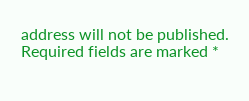address will not be published. Required fields are marked *